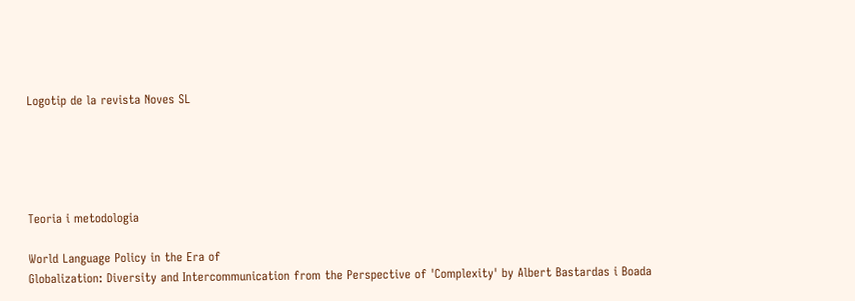Logotip de la revista Noves SL





Teoria i metodologia

World Language Policy in the Era of
Globalization: Diversity and Intercommunication from the Perspective of 'Complexity' by Albert Bastardas i Boada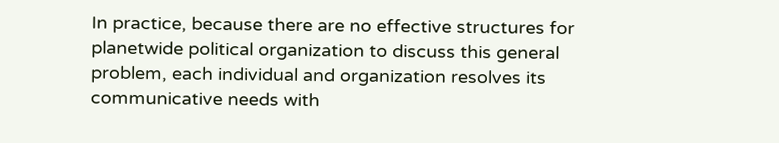In practice, because there are no effective structures for planetwide political organization to discuss this general problem, each individual and organization resolves its communicative needs with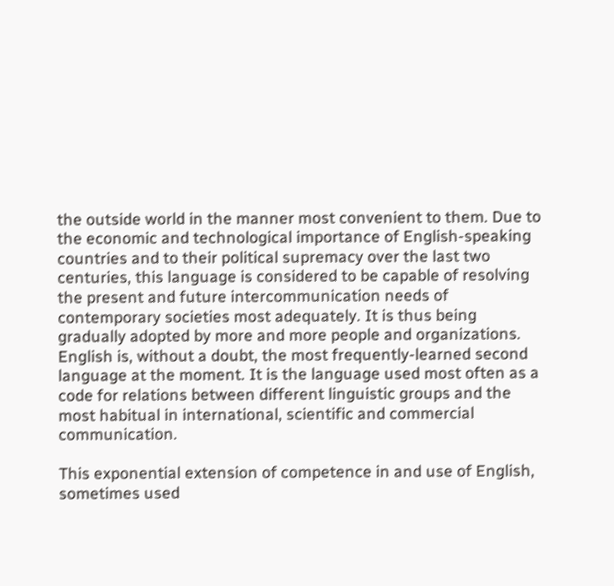the outside world in the manner most convenient to them. Due to the economic and technological importance of English-speaking countries and to their political supremacy over the last two centuries, this language is considered to be capable of resolving the present and future intercommunication needs of contemporary societies most adequately. It is thus being gradually adopted by more and more people and organizations. English is, without a doubt, the most frequently-learned second language at the moment. It is the language used most often as a code for relations between different linguistic groups and the most habitual in international, scientific and commercial communication.

This exponential extension of competence in and use of English, sometimes used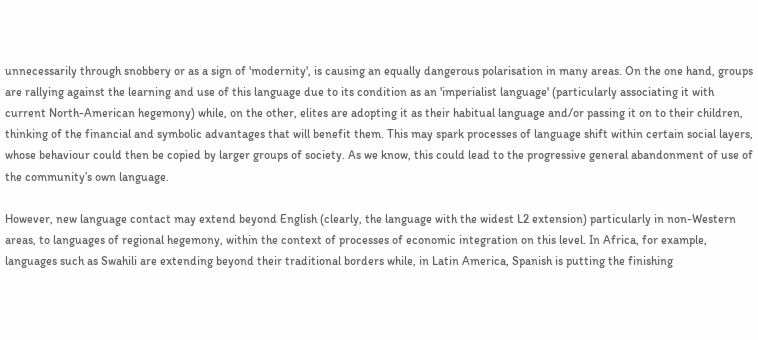unnecessarily through snobbery or as a sign of 'modernity', is causing an equally dangerous polarisation in many areas. On the one hand, groups are rallying against the learning and use of this language due to its condition as an 'imperialist language' (particularly associating it with current North-American hegemony) while, on the other, elites are adopting it as their habitual language and/or passing it on to their children, thinking of the financial and symbolic advantages that will benefit them. This may spark processes of language shift within certain social layers, whose behaviour could then be copied by larger groups of society. As we know, this could lead to the progressive general abandonment of use of the community’s own language.

However, new language contact may extend beyond English (clearly, the language with the widest L2 extension) particularly in non-Western areas, to languages of regional hegemony, within the context of processes of economic integration on this level. In Africa, for example, languages such as Swahili are extending beyond their traditional borders while, in Latin America, Spanish is putting the finishing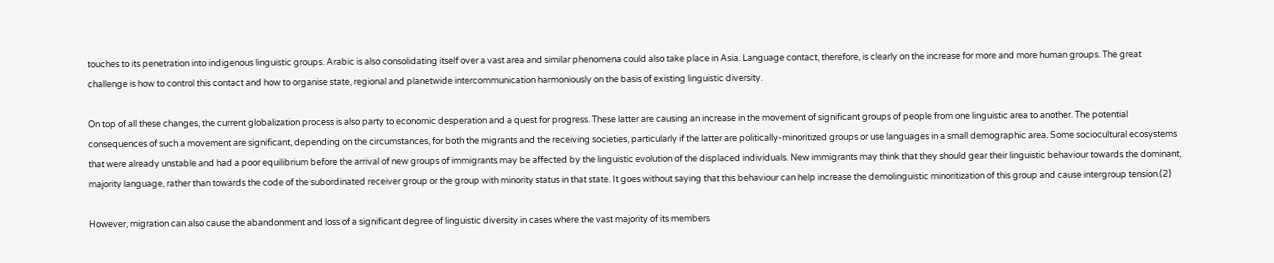touches to its penetration into indigenous linguistic groups. Arabic is also consolidating itself over a vast area and similar phenomena could also take place in Asia. Language contact, therefore, is clearly on the increase for more and more human groups. The great challenge is how to control this contact and how to organise state, regional and planetwide intercommunication harmoniously on the basis of existing linguistic diversity.

On top of all these changes, the current globalization process is also party to economic desperation and a quest for progress. These latter are causing an increase in the movement of significant groups of people from one linguistic area to another. The potential consequences of such a movement are significant, depending on the circumstances, for both the migrants and the receiving societies, particularly if the latter are politically-minoritized groups or use languages in a small demographic area. Some sociocultural ecosystems that were already unstable and had a poor equilibrium before the arrival of new groups of immigrants may be affected by the linguistic evolution of the displaced individuals. New immigrants may think that they should gear their linguistic behaviour towards the dominant, majority language, rather than towards the code of the subordinated receiver group or the group with minority status in that state. It goes without saying that this behaviour can help increase the demolinguistic minoritization of this group and cause intergroup tension.(2)

However, migration can also cause the abandonment and loss of a significant degree of linguistic diversity in cases where the vast majority of its members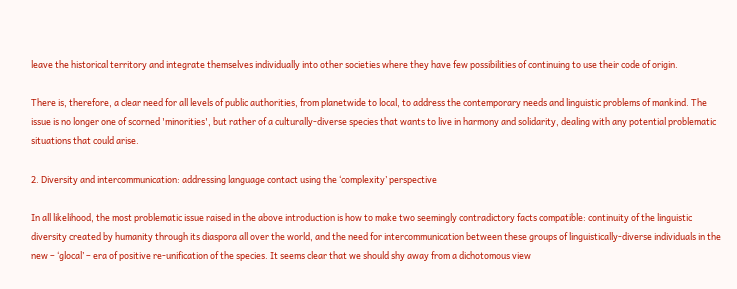leave the historical territory and integrate themselves individually into other societies where they have few possibilities of continuing to use their code of origin.

There is, therefore, a clear need for all levels of public authorities, from planetwide to local, to address the contemporary needs and linguistic problems of mankind. The issue is no longer one of scorned 'minorities', but rather of a culturally-diverse species that wants to live in harmony and solidarity, dealing with any potential problematic situations that could arise.

2. Diversity and intercommunication: addressing language contact using the ‘complexity’ perspective

In all likelihood, the most problematic issue raised in the above introduction is how to make two seemingly contradictory facts compatible: continuity of the linguistic diversity created by humanity through its diaspora all over the world, and the need for intercommunication between these groups of linguistically-diverse individuals in the new – ‘glocal’ – era of positive re-unification of the species. It seems clear that we should shy away from a dichotomous view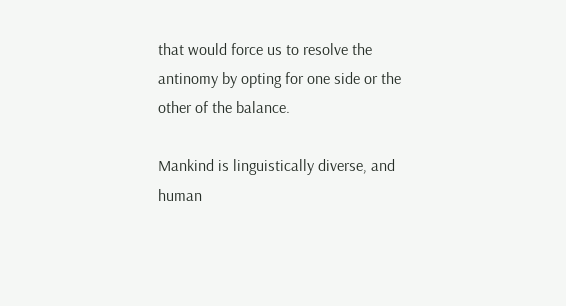that would force us to resolve the antinomy by opting for one side or the other of the balance.

Mankind is linguistically diverse, and human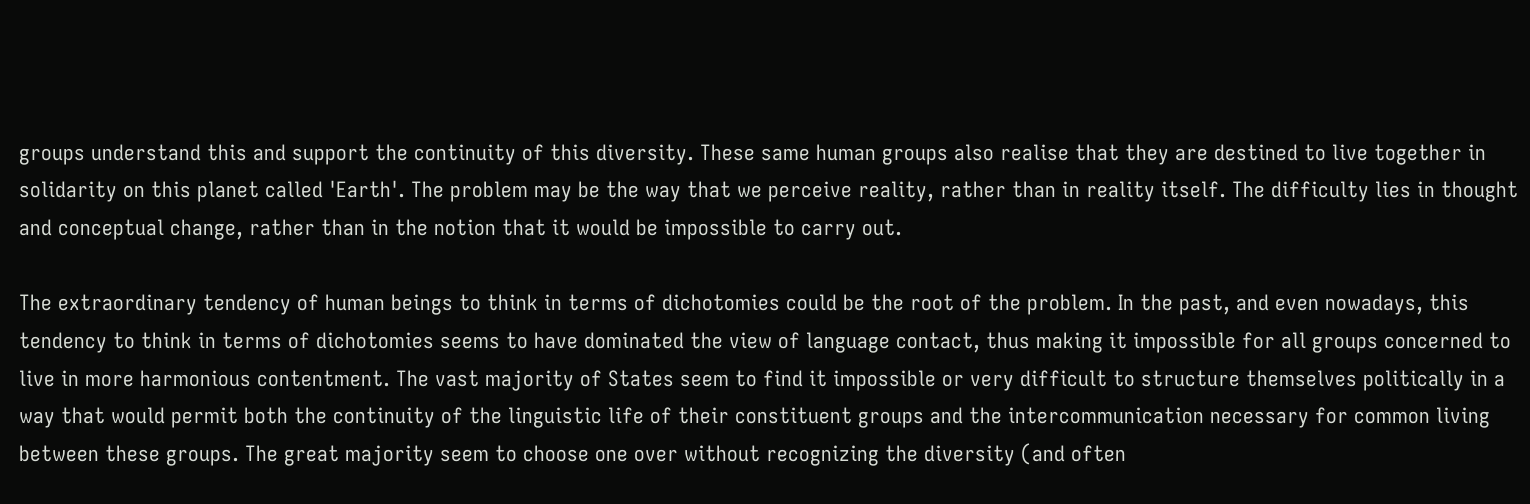groups understand this and support the continuity of this diversity. These same human groups also realise that they are destined to live together in solidarity on this planet called 'Earth'. The problem may be the way that we perceive reality, rather than in reality itself. The difficulty lies in thought and conceptual change, rather than in the notion that it would be impossible to carry out.

The extraordinary tendency of human beings to think in terms of dichotomies could be the root of the problem. In the past, and even nowadays, this tendency to think in terms of dichotomies seems to have dominated the view of language contact, thus making it impossible for all groups concerned to live in more harmonious contentment. The vast majority of States seem to find it impossible or very difficult to structure themselves politically in a way that would permit both the continuity of the linguistic life of their constituent groups and the intercommunication necessary for common living between these groups. The great majority seem to choose one over without recognizing the diversity (and often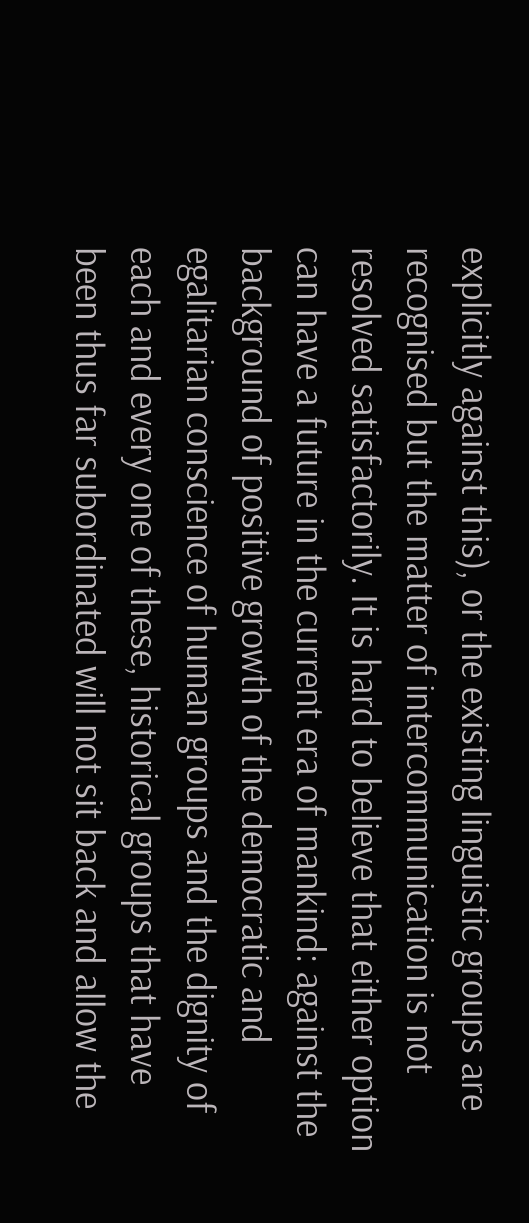explicitly against this), or the existing linguistic groups are recognised but the matter of intercommunication is not resolved satisfactorily. It is hard to believe that either option can have a future in the current era of mankind: against the background of positive growth of the democratic and egalitarian conscience of human groups and the dignity of each and every one of these, historical groups that have been thus far subordinated will not sit back and allow the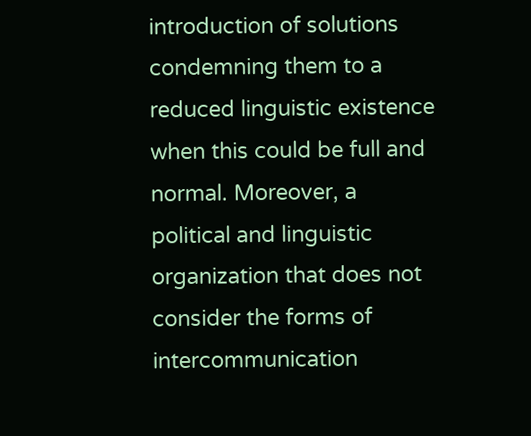introduction of solutions condemning them to a reduced linguistic existence when this could be full and normal. Moreover, a political and linguistic organization that does not consider the forms of intercommunication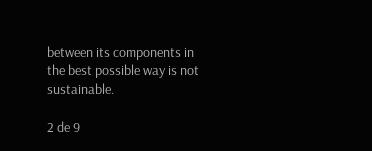between its components in the best possible way is not sustainable.

2 de 9